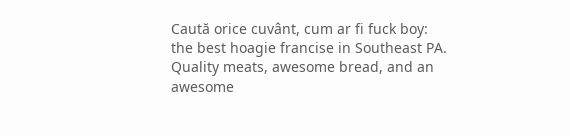Caută orice cuvânt, cum ar fi fuck boy:
the best hoagie francise in Southeast PA. Quality meats, awesome bread, and an awesome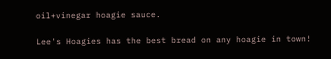oil+vinegar hoagie sauce.

Lee's Hoagies has the best bread on any hoagie in town!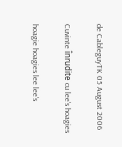de CableguyTK 05 August 2006

Cuvinte înrudite cu lee's hoagies

hoagie hoagies lee lee's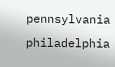pennsylvania philadelphia